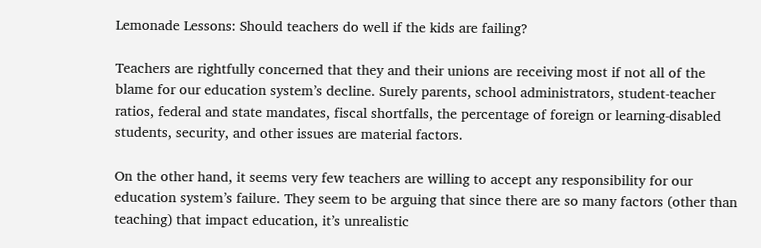Lemonade Lessons: Should teachers do well if the kids are failing?

Teachers are rightfully concerned that they and their unions are receiving most if not all of the blame for our education system’s decline. Surely parents, school administrators, student-teacher ratios, federal and state mandates, fiscal shortfalls, the percentage of foreign or learning-disabled students, security, and other issues are material factors.

On the other hand, it seems very few teachers are willing to accept any responsibility for our education system’s failure. They seem to be arguing that since there are so many factors (other than teaching) that impact education, it’s unrealistic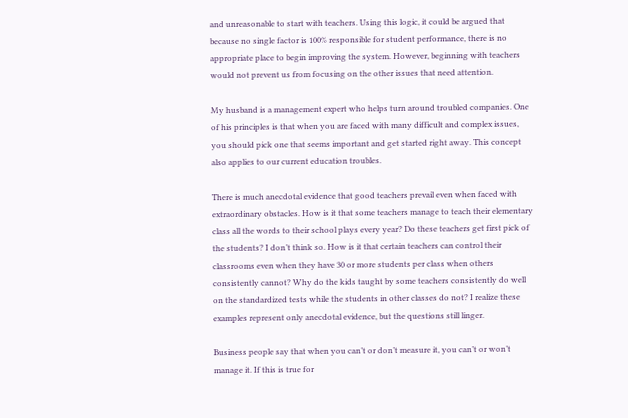and unreasonable to start with teachers. Using this logic, it could be argued that because no single factor is 100% responsible for student performance, there is no appropriate place to begin improving the system. However, beginning with teachers would not prevent us from focusing on the other issues that need attention.

My husband is a management expert who helps turn around troubled companies. One of his principles is that when you are faced with many difficult and complex issues, you should pick one that seems important and get started right away. This concept also applies to our current education troubles.

There is much anecdotal evidence that good teachers prevail even when faced with extraordinary obstacles. How is it that some teachers manage to teach their elementary class all the words to their school plays every year? Do these teachers get first pick of the students? I don’t think so. How is it that certain teachers can control their classrooms even when they have 30 or more students per class when others consistently cannot? Why do the kids taught by some teachers consistently do well on the standardized tests while the students in other classes do not? I realize these examples represent only anecdotal evidence, but the questions still linger.

Business people say that when you can’t or don’t measure it, you can’t or won’t manage it. If this is true for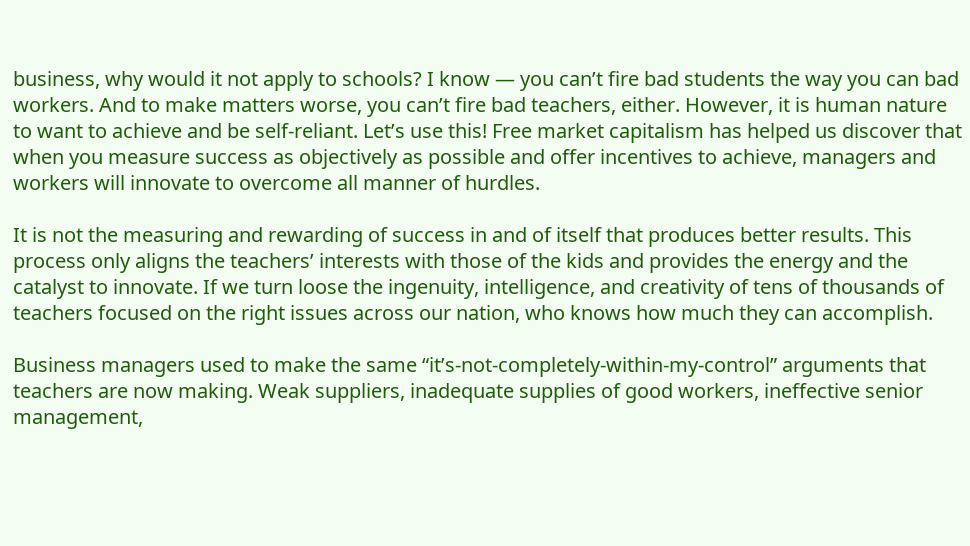business, why would it not apply to schools? I know — you can’t fire bad students the way you can bad workers. And to make matters worse, you can’t fire bad teachers, either. However, it is human nature to want to achieve and be self-reliant. Let’s use this! Free market capitalism has helped us discover that when you measure success as objectively as possible and offer incentives to achieve, managers and workers will innovate to overcome all manner of hurdles.

It is not the measuring and rewarding of success in and of itself that produces better results. This process only aligns the teachers’ interests with those of the kids and provides the energy and the catalyst to innovate. If we turn loose the ingenuity, intelligence, and creativity of tens of thousands of teachers focused on the right issues across our nation, who knows how much they can accomplish.

Business managers used to make the same “it’s-not-completely-within-my-control” arguments that teachers are now making. Weak suppliers, inadequate supplies of good workers, ineffective senior management,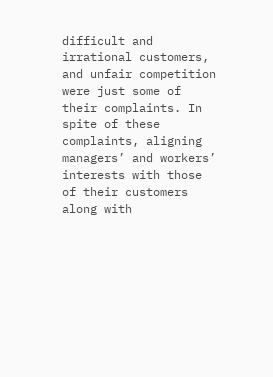difficult and irrational customers, and unfair competition were just some of their complaints. In spite of these complaints, aligning managers’ and workers’ interests with those of their customers along with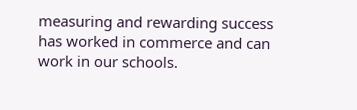measuring and rewarding success has worked in commerce and can work in our schools.